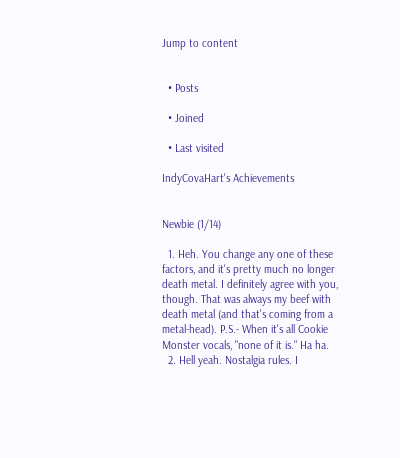Jump to content


  • Posts

  • Joined

  • Last visited

IndyCovaHart's Achievements


Newbie (1/14)

  1. Heh. You change any one of these factors, and it's pretty much no longer death metal. I definitely agree with you, though. That was always my beef with death metal (and that's coming from a metal-head). P.S.- When it's all Cookie Monster vocals, "none of it is." Ha ha.
  2. Hell yeah. Nostalgia rules. I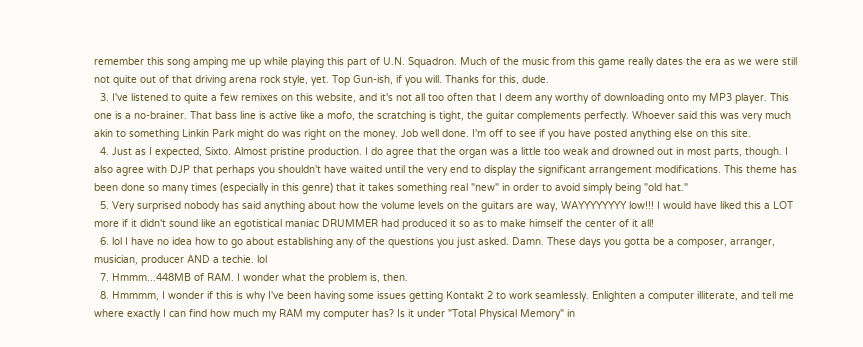remember this song amping me up while playing this part of U.N. Squadron. Much of the music from this game really dates the era as we were still not quite out of that driving arena rock style, yet. Top Gun-ish, if you will. Thanks for this, dude.
  3. I've listened to quite a few remixes on this website, and it's not all too often that I deem any worthy of downloading onto my MP3 player. This one is a no-brainer. That bass line is active like a mofo, the scratching is tight, the guitar complements perfectly. Whoever said this was very much akin to something Linkin Park might do was right on the money. Job well done. I'm off to see if you have posted anything else on this site.
  4. Just as I expected, Sixto. Almost pristine production. I do agree that the organ was a little too weak and drowned out in most parts, though. I also agree with DJP that perhaps you shouldn't have waited until the very end to display the significant arrangement modifications. This theme has been done so many times (especially in this genre) that it takes something real "new" in order to avoid simply being "old hat."
  5. Very surprised nobody has said anything about how the volume levels on the guitars are way, WAYYYYYYYY low!!! I would have liked this a LOT more if it didn't sound like an egotistical maniac DRUMMER had produced it so as to make himself the center of it all!
  6. lol I have no idea how to go about establishing any of the questions you just asked. Damn. These days you gotta be a composer, arranger, musician, producer AND a techie. lol
  7. Hmmm...448MB of RAM. I wonder what the problem is, then.
  8. Hmmmm, I wonder if this is why I've been having some issues getting Kontakt 2 to work seamlessly. Enlighten a computer illiterate, and tell me where exactly I can find how much my RAM my computer has? Is it under "Total Physical Memory" in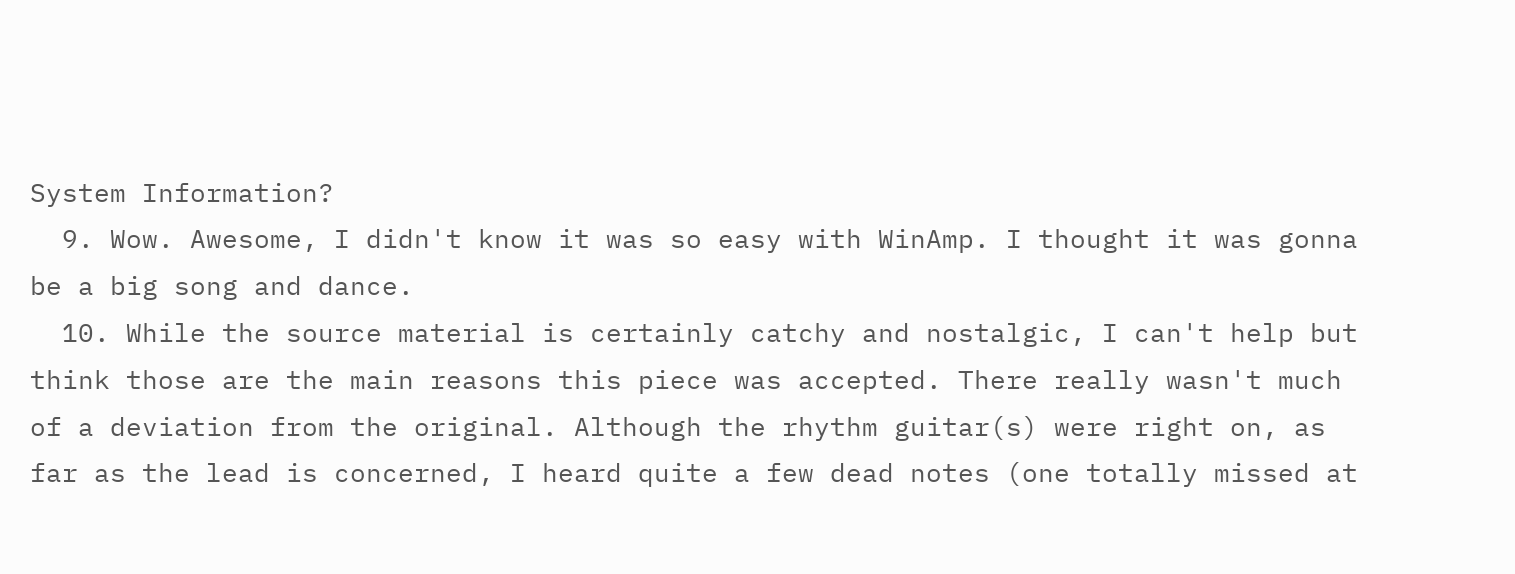System Information?
  9. Wow. Awesome, I didn't know it was so easy with WinAmp. I thought it was gonna be a big song and dance.
  10. While the source material is certainly catchy and nostalgic, I can't help but think those are the main reasons this piece was accepted. There really wasn't much of a deviation from the original. Although the rhythm guitar(s) were right on, as far as the lead is concerned, I heard quite a few dead notes (one totally missed at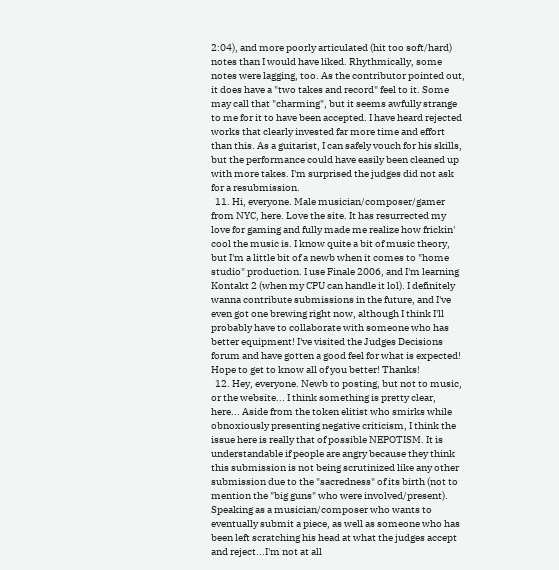2:04), and more poorly articulated (hit too soft/hard) notes than I would have liked. Rhythmically, some notes were lagging, too. As the contributor pointed out, it does have a "two takes and record" feel to it. Some may call that "charming", but it seems awfully strange to me for it to have been accepted. I have heard rejected works that clearly invested far more time and effort than this. As a guitarist, I can safely vouch for his skills, but the performance could have easily been cleaned up with more takes. I'm surprised the judges did not ask for a resubmission.
  11. Hi, everyone. Male musician/composer/gamer from NYC, here. Love the site. It has resurrected my love for gaming and fully made me realize how frickin' cool the music is. I know quite a bit of music theory, but I'm a little bit of a newb when it comes to "home studio" production. I use Finale 2006, and I'm learning Kontakt 2 (when my CPU can handle it lol). I definitely wanna contribute submissions in the future, and I've even got one brewing right now, although I think I'll probably have to collaborate with someone who has better equipment! I've visited the Judges Decisions forum and have gotten a good feel for what is expected! Hope to get to know all of you better! Thanks!
  12. Hey, everyone. Newb to posting, but not to music, or the website... I think something is pretty clear, here... Aside from the token elitist who smirks while obnoxiously presenting negative criticism, I think the issue here is really that of possible NEPOTISM. It is understandable if people are angry because they think this submission is not being scrutinized like any other submission due to the "sacredness" of its birth (not to mention the "big guns" who were involved/present). Speaking as a musician/composer who wants to eventually submit a piece, as well as someone who has been left scratching his head at what the judges accept and reject...I'm not at all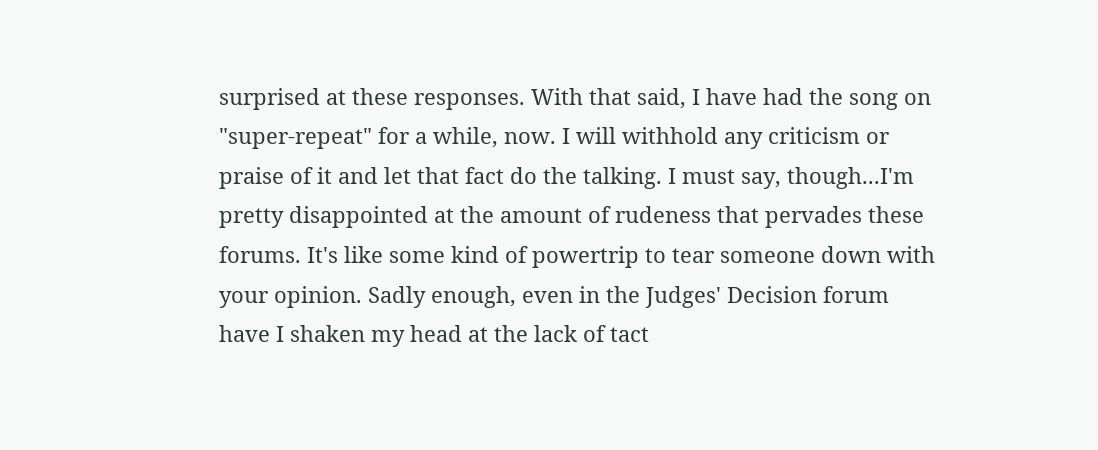surprised at these responses. With that said, I have had the song on "super-repeat" for a while, now. I will withhold any criticism or praise of it and let that fact do the talking. I must say, though...I'm pretty disappointed at the amount of rudeness that pervades these forums. It's like some kind of powertrip to tear someone down with your opinion. Sadly enough, even in the Judges' Decision forum have I shaken my head at the lack of tact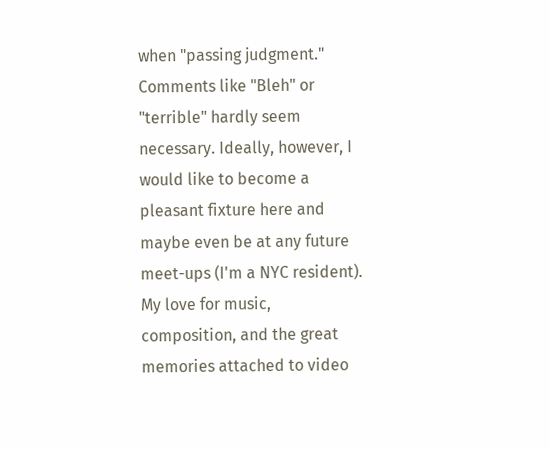when "passing judgment." Comments like "Bleh" or "terrible" hardly seem necessary. Ideally, however, I would like to become a pleasant fixture here and maybe even be at any future meet-ups (I'm a NYC resident). My love for music, composition, and the great memories attached to video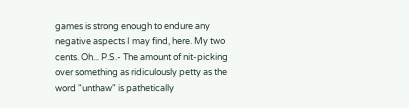games is strong enough to endure any negative aspects I may find, here. My two cents. Oh... P.S.- The amount of nit-picking over something as ridiculously petty as the word "unthaw" is pathetically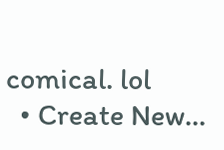comical. lol
  • Create New...